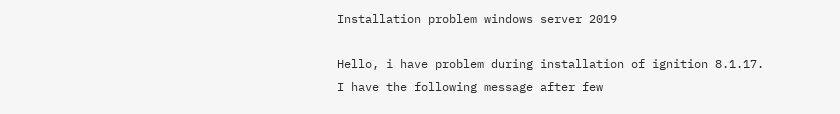Installation problem windows server 2019

Hello, i have problem during installation of ignition 8.1.17.
I have the following message after few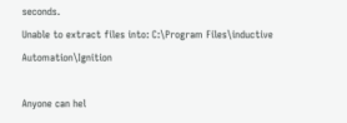seconds.
Unable to extract files into: C:\Program Files\inductive Automation\Ignition

Anyone can hel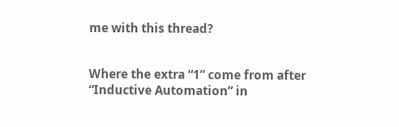me with this thread?


Where the extra “1” come from after “Inductive Automation” in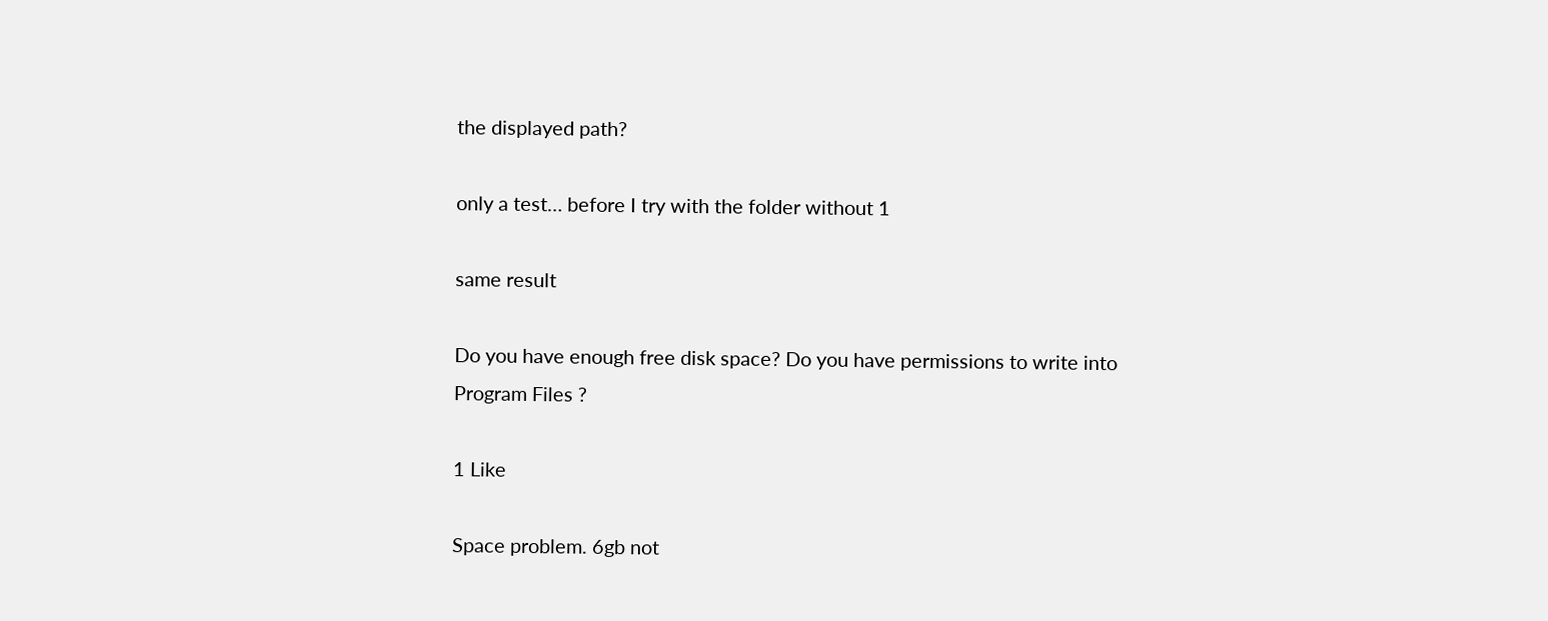the displayed path?

only a test… before I try with the folder without 1

same result

Do you have enough free disk space? Do you have permissions to write into Program Files ?

1 Like

Space problem. 6gb not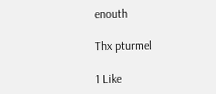enouth

Thx pturmel

1 Like